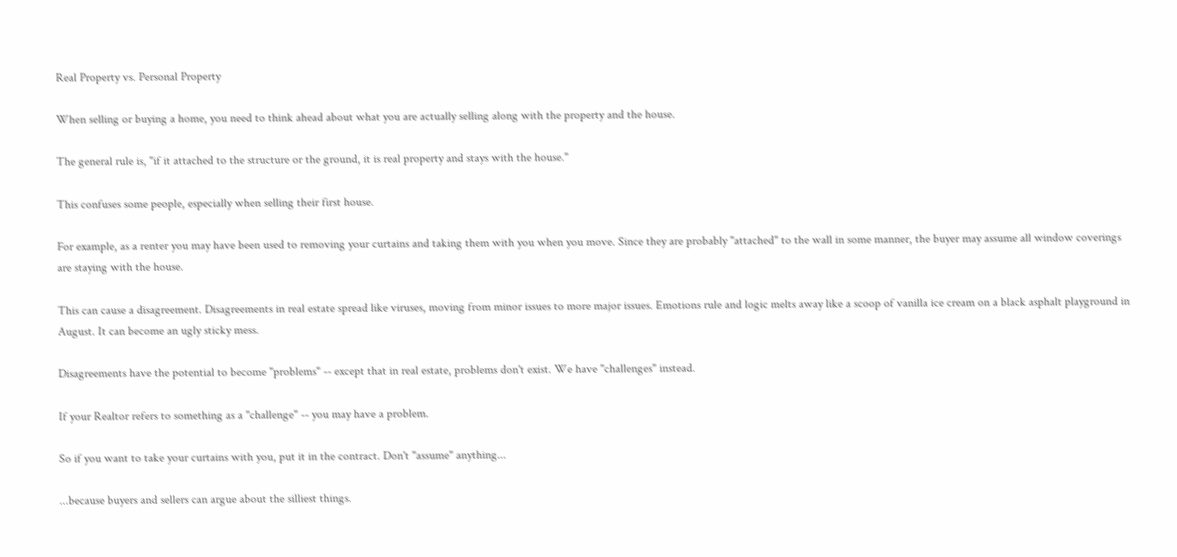Real Property vs. Personal Property

When selling or buying a home, you need to think ahead about what you are actually selling along with the property and the house.

The general rule is, "if it attached to the structure or the ground, it is real property and stays with the house."

This confuses some people, especially when selling their first house.

For example, as a renter you may have been used to removing your curtains and taking them with you when you move. Since they are probably "attached" to the wall in some manner, the buyer may assume all window coverings are staying with the house.

This can cause a disagreement. Disagreements in real estate spread like viruses, moving from minor issues to more major issues. Emotions rule and logic melts away like a scoop of vanilla ice cream on a black asphalt playground in August. It can become an ugly sticky mess.

Disagreements have the potential to become "problems" -- except that in real estate, problems don't exist. We have "challenges" instead.

If your Realtor refers to something as a "challenge" -- you may have a problem.

So if you want to take your curtains with you, put it in the contract. Don't "assume" anything...

...because buyers and sellers can argue about the silliest things.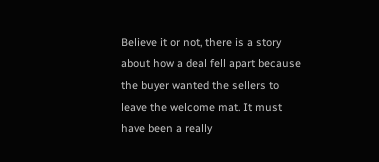Believe it or not, there is a story about how a deal fell apart because the buyer wanted the sellers to leave the welcome mat. It must have been a really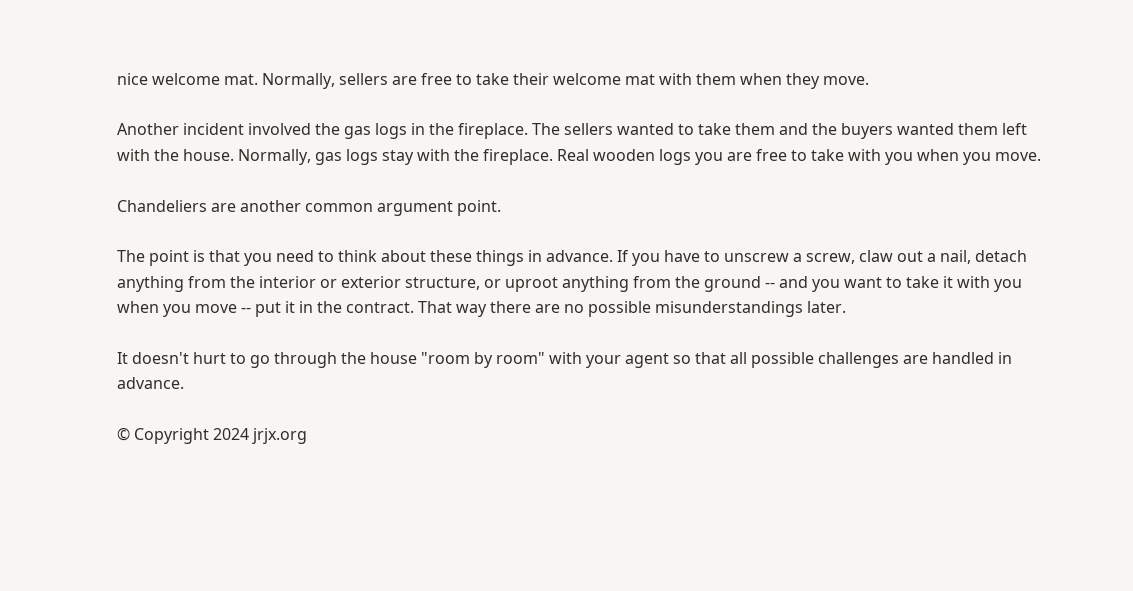nice welcome mat. Normally, sellers are free to take their welcome mat with them when they move.

Another incident involved the gas logs in the fireplace. The sellers wanted to take them and the buyers wanted them left with the house. Normally, gas logs stay with the fireplace. Real wooden logs you are free to take with you when you move.

Chandeliers are another common argument point.

The point is that you need to think about these things in advance. If you have to unscrew a screw, claw out a nail, detach anything from the interior or exterior structure, or uproot anything from the ground -- and you want to take it with you when you move -- put it in the contract. That way there are no possible misunderstandings later.

It doesn't hurt to go through the house "room by room" with your agent so that all possible challenges are handled in advance.

© Copyright 2024 jrjx.org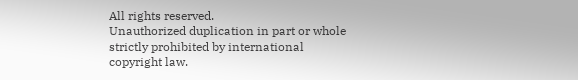All rights reserved.
Unauthorized duplication in part or whole strictly prohibited by international copyright law.